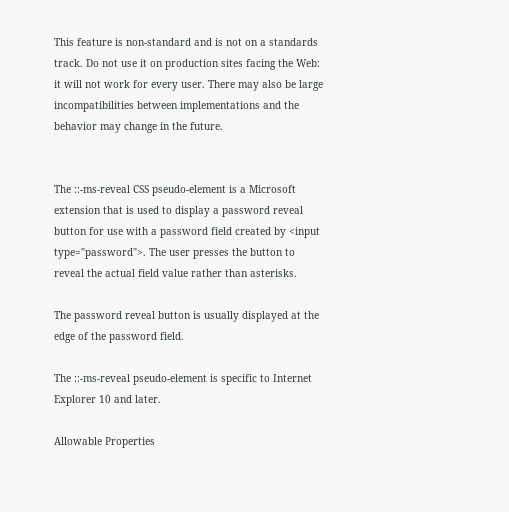This feature is non-standard and is not on a standards track. Do not use it on production sites facing the Web: it will not work for every user. There may also be large incompatibilities between implementations and the behavior may change in the future.


The ::-ms-reveal CSS pseudo-element is a Microsoft extension that is used to display a password reveal button for use with a password field created by <input type="password">. The user presses the button to reveal the actual field value rather than asterisks.

The password reveal button is usually displayed at the edge of the password field.

The ::-ms-reveal pseudo-element is specific to Internet Explorer 10 and later.

Allowable Properties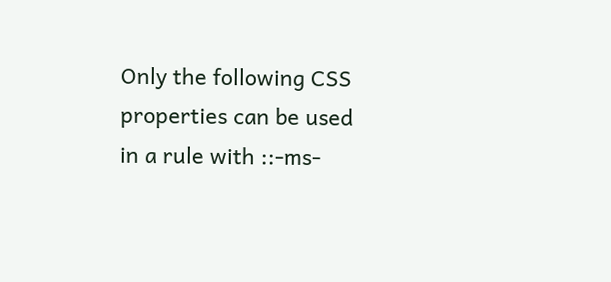Only the following CSS properties can be used in a rule with ::-ms-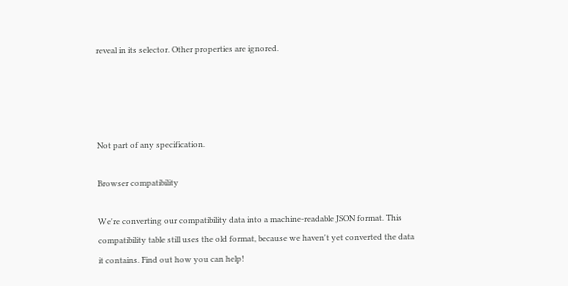reveal in its selector. Other properties are ignored.




Not part of any specification.

Browser compatibility

We're converting our compatibility data into a machine-readable JSON format. This compatibility table still uses the old format, because we haven't yet converted the data it contains. Find out how you can help!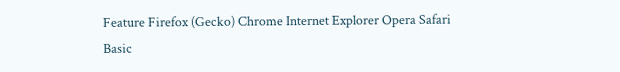Feature Firefox (Gecko) Chrome Internet Explorer Opera Safari
Basic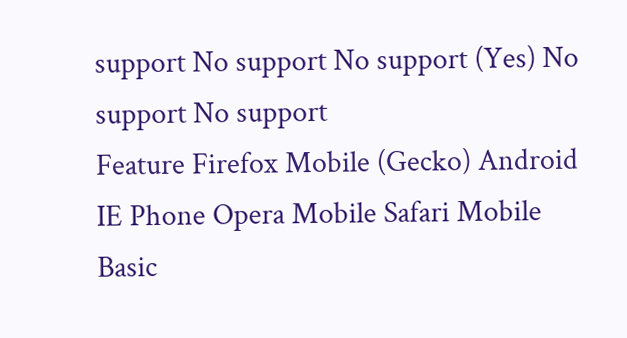support No support No support (Yes) No support No support
Feature Firefox Mobile (Gecko) Android IE Phone Opera Mobile Safari Mobile
Basic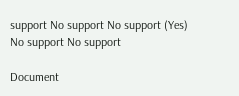support No support No support (Yes) No support No support

Document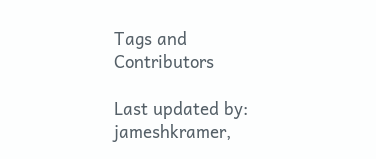Tags and Contributors

Last updated by: jameshkramer,